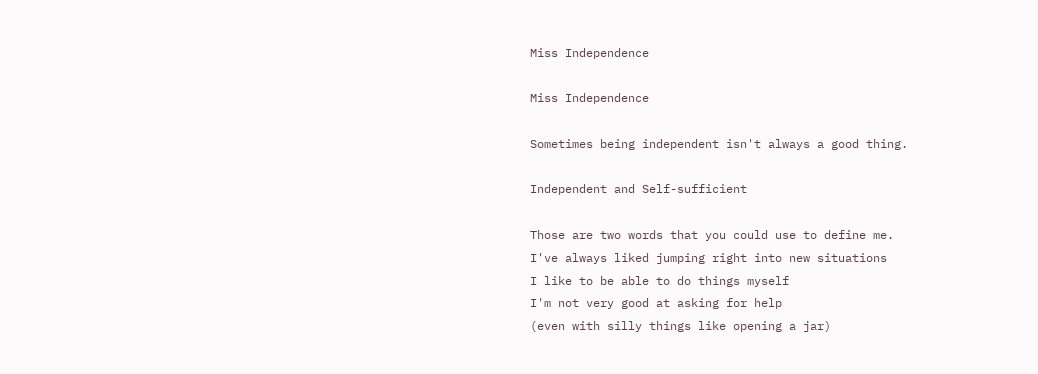Miss Independence

Miss Independence

Sometimes being independent isn't always a good thing.

Independent and Self-sufficient

Those are two words that you could use to define me.
I've always liked jumping right into new situations
I like to be able to do things myself
I'm not very good at asking for help
(even with silly things like opening a jar)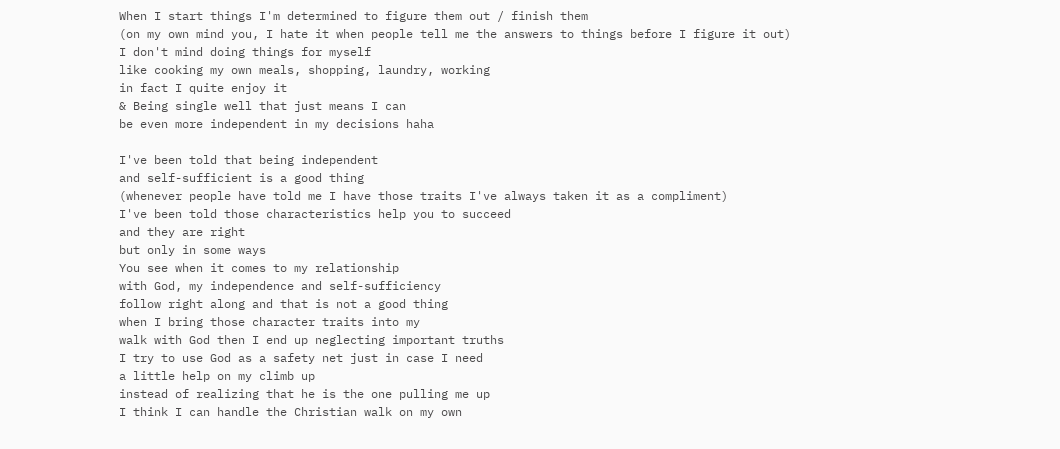When I start things I'm determined to figure them out / finish them
(on my own mind you, I hate it when people tell me the answers to things before I figure it out)
I don't mind doing things for myself
like cooking my own meals, shopping, laundry, working
in fact I quite enjoy it
& Being single well that just means I can
be even more independent in my decisions haha

I've been told that being independent
and self-sufficient is a good thing
(whenever people have told me I have those traits I've always taken it as a compliment)
I've been told those characteristics help you to succeed
and they are right
but only in some ways
You see when it comes to my relationship
with God, my independence and self-sufficiency
follow right along and that is not a good thing
when I bring those character traits into my
walk with God then I end up neglecting important truths
I try to use God as a safety net just in case I need
a little help on my climb up
instead of realizing that he is the one pulling me up
I think I can handle the Christian walk on my own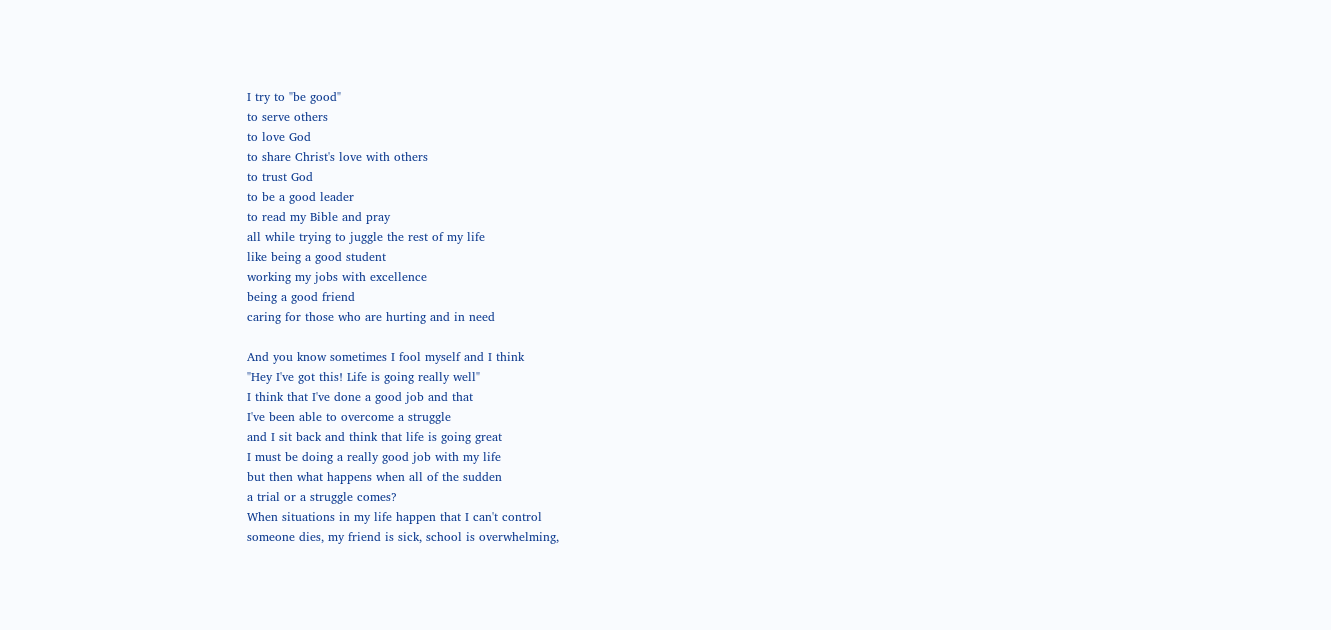I try to "be good"
to serve others
to love God
to share Christ's love with others
to trust God
to be a good leader
to read my Bible and pray
all while trying to juggle the rest of my life
like being a good student
working my jobs with excellence
being a good friend
caring for those who are hurting and in need

And you know sometimes I fool myself and I think
"Hey I've got this! Life is going really well"
I think that I've done a good job and that
I've been able to overcome a struggle
and I sit back and think that life is going great
I must be doing a really good job with my life
but then what happens when all of the sudden
a trial or a struggle comes?
When situations in my life happen that I can't control
someone dies, my friend is sick, school is overwhelming,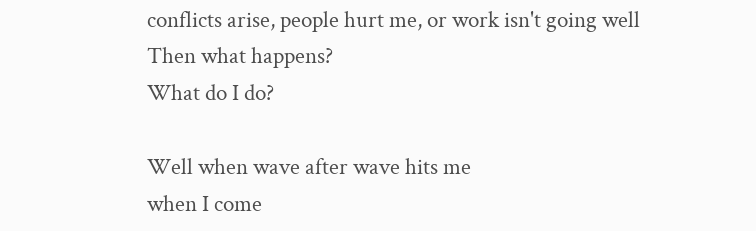conflicts arise, people hurt me, or work isn't going well
Then what happens?
What do I do?

Well when wave after wave hits me
when I come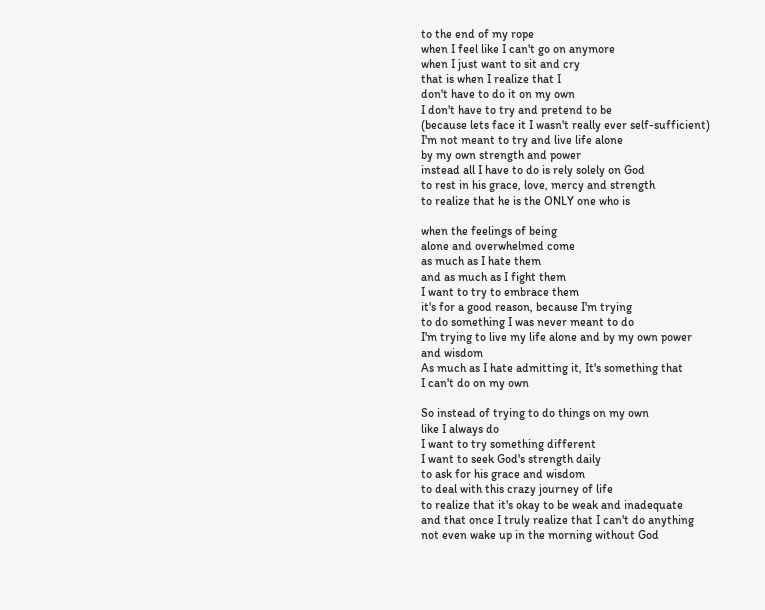to the end of my rope
when I feel like I can't go on anymore
when I just want to sit and cry
that is when I realize that I
don't have to do it on my own
I don't have to try and pretend to be
(because lets face it I wasn't really ever self-sufficient)
I'm not meant to try and live life alone
by my own strength and power
instead all I have to do is rely solely on God
to rest in his grace, love, mercy and strength
to realize that he is the ONLY one who is

when the feelings of being
alone and overwhelmed come
as much as I hate them
and as much as I fight them
I want to try to embrace them
it's for a good reason, because I'm trying
to do something I was never meant to do
I'm trying to live my life alone and by my own power
and wisdom
As much as I hate admitting it, It's something that
I can't do on my own

So instead of trying to do things on my own
like I always do
I want to try something different
I want to seek God's strength daily
to ask for his grace and wisdom
to deal with this crazy journey of life
to realize that it's okay to be weak and inadequate
and that once I truly realize that I can't do anything
not even wake up in the morning without God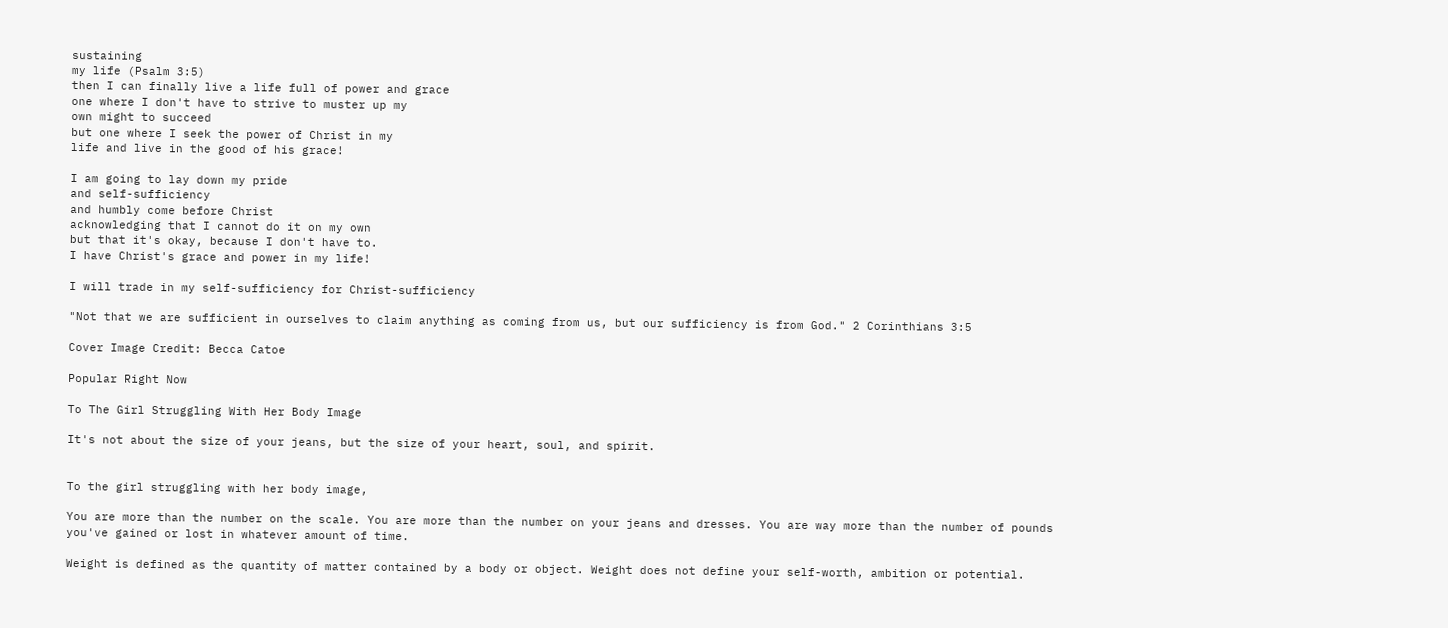sustaining
my life (Psalm 3:5)
then I can finally live a life full of power and grace
one where I don't have to strive to muster up my
own might to succeed
but one where I seek the power of Christ in my
life and live in the good of his grace!

I am going to lay down my pride
and self-sufficiency
and humbly come before Christ
acknowledging that I cannot do it on my own
but that it's okay, because I don't have to.
I have Christ's grace and power in my life!

I will trade in my self-sufficiency for Christ-sufficiency

"Not that we are sufficient in ourselves to claim anything as coming from us, but our sufficiency is from God." 2 Corinthians 3:5

Cover Image Credit: Becca Catoe

Popular Right Now

To The Girl Struggling With Her Body Image

It's not about the size of your jeans, but the size of your heart, soul, and spirit.


To the girl struggling with her body image,

You are more than the number on the scale. You are more than the number on your jeans and dresses. You are way more than the number of pounds you've gained or lost in whatever amount of time.

Weight is defined as the quantity of matter contained by a body or object. Weight does not define your self-worth, ambition or potential.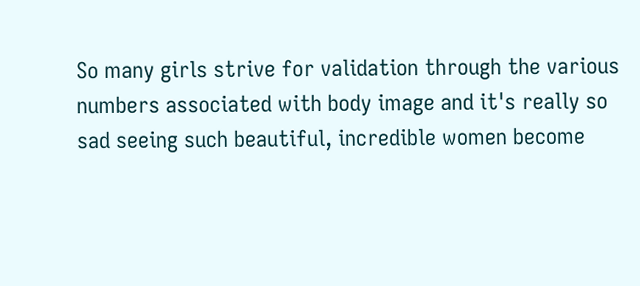So many girls strive for validation through the various numbers associated with body image and it's really so sad seeing such beautiful, incredible women become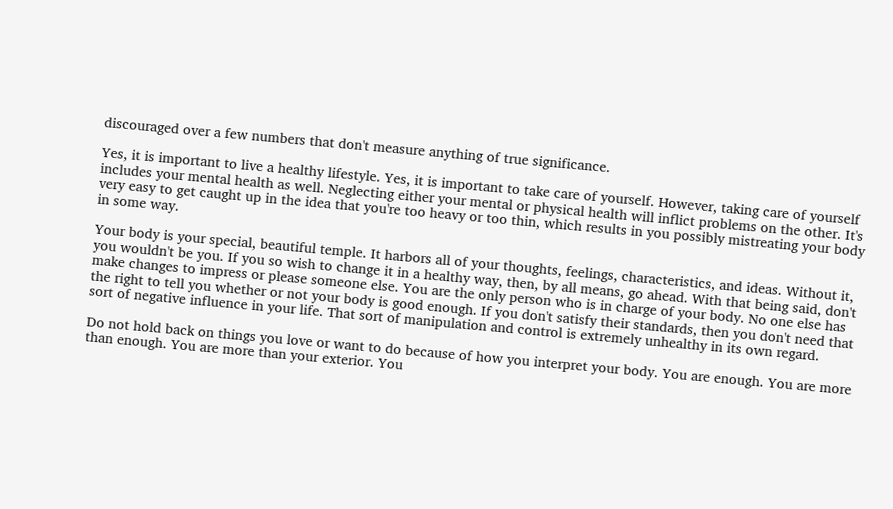discouraged over a few numbers that don't measure anything of true significance.

Yes, it is important to live a healthy lifestyle. Yes, it is important to take care of yourself. However, taking care of yourself includes your mental health as well. Neglecting either your mental or physical health will inflict problems on the other. It's very easy to get caught up in the idea that you're too heavy or too thin, which results in you possibly mistreating your body in some way.

Your body is your special, beautiful temple. It harbors all of your thoughts, feelings, characteristics, and ideas. Without it, you wouldn't be you. If you so wish to change it in a healthy way, then, by all means, go ahead. With that being said, don't make changes to impress or please someone else. You are the only person who is in charge of your body. No one else has the right to tell you whether or not your body is good enough. If you don't satisfy their standards, then you don't need that sort of negative influence in your life. That sort of manipulation and control is extremely unhealthy in its own regard.

Do not hold back on things you love or want to do because of how you interpret your body. You are enough. You are more than enough. You are more than your exterior. You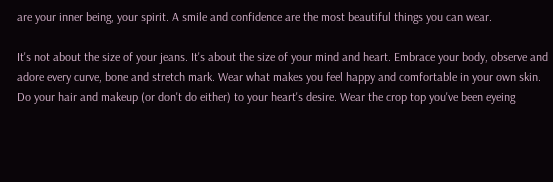are your inner being, your spirit. A smile and confidence are the most beautiful things you can wear.

It's not about the size of your jeans. It's about the size of your mind and heart. Embrace your body, observe and adore every curve, bone and stretch mark. Wear what makes you feel happy and comfortable in your own skin. Do your hair and makeup (or don't do either) to your heart's desire. Wear the crop top you've been eyeing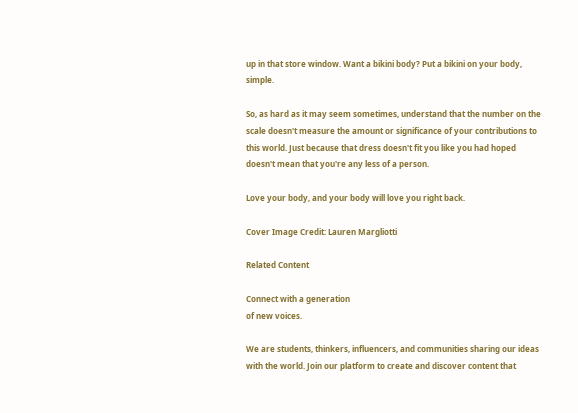up in that store window. Want a bikini body? Put a bikini on your body, simple.

So, as hard as it may seem sometimes, understand that the number on the scale doesn't measure the amount or significance of your contributions to this world. Just because that dress doesn't fit you like you had hoped doesn't mean that you're any less of a person.

Love your body, and your body will love you right back.

Cover Image Credit: Lauren Margliotti

Related Content

Connect with a generation
of new voices.

We are students, thinkers, influencers, and communities sharing our ideas with the world. Join our platform to create and discover content that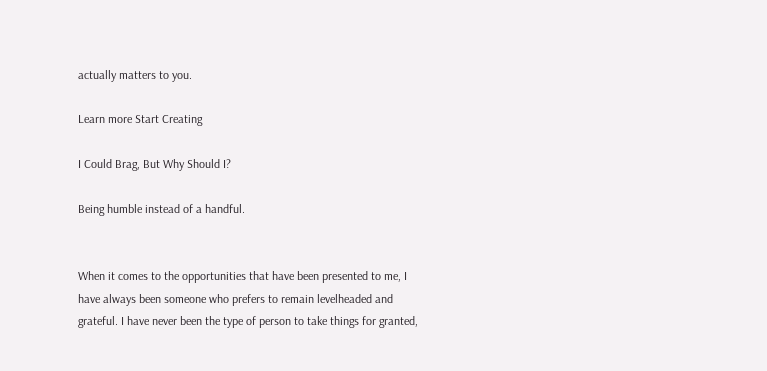actually matters to you.

Learn more Start Creating

I Could Brag, But Why Should I?

Being humble instead of a handful.


When it comes to the opportunities that have been presented to me, I have always been someone who prefers to remain levelheaded and grateful. I have never been the type of person to take things for granted,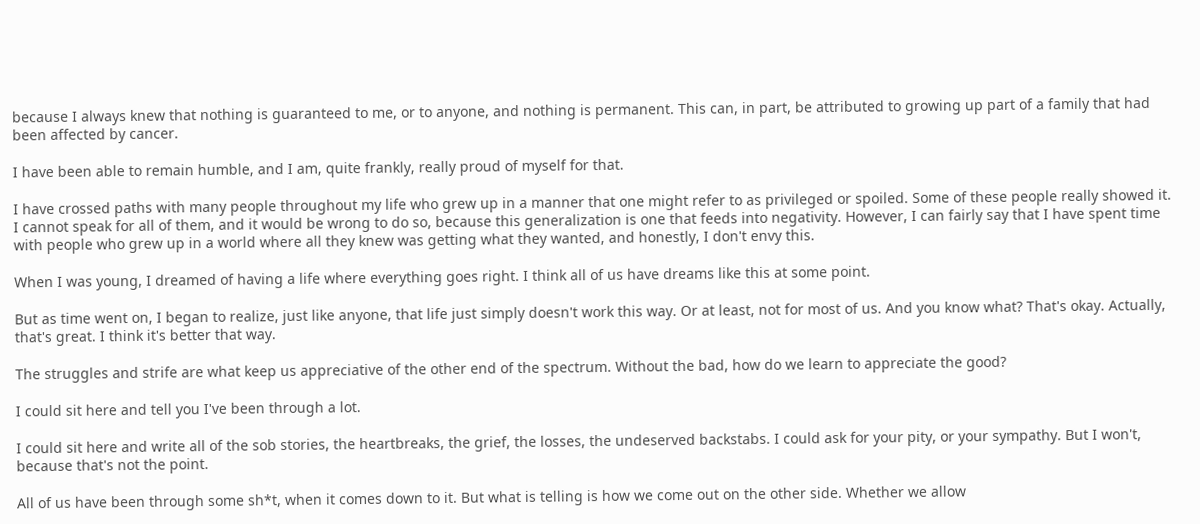because I always knew that nothing is guaranteed to me, or to anyone, and nothing is permanent. This can, in part, be attributed to growing up part of a family that had been affected by cancer.

I have been able to remain humble, and I am, quite frankly, really proud of myself for that.

I have crossed paths with many people throughout my life who grew up in a manner that one might refer to as privileged or spoiled. Some of these people really showed it. I cannot speak for all of them, and it would be wrong to do so, because this generalization is one that feeds into negativity. However, I can fairly say that I have spent time with people who grew up in a world where all they knew was getting what they wanted, and honestly, I don't envy this.

When I was young, I dreamed of having a life where everything goes right. I think all of us have dreams like this at some point.

But as time went on, I began to realize, just like anyone, that life just simply doesn't work this way. Or at least, not for most of us. And you know what? That's okay. Actually, that's great. I think it's better that way.

The struggles and strife are what keep us appreciative of the other end of the spectrum. Without the bad, how do we learn to appreciate the good?

I could sit here and tell you I've been through a lot.

I could sit here and write all of the sob stories, the heartbreaks, the grief, the losses, the undeserved backstabs. I could ask for your pity, or your sympathy. But I won't, because that's not the point.

All of us have been through some sh*t, when it comes down to it. But what is telling is how we come out on the other side. Whether we allow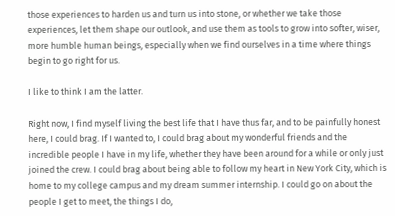those experiences to harden us and turn us into stone, or whether we take those experiences, let them shape our outlook, and use them as tools to grow into softer, wiser, more humble human beings, especially when we find ourselves in a time where things begin to go right for us.

I like to think I am the latter.

Right now, I find myself living the best life that I have thus far, and to be painfully honest here, I could brag. If I wanted to, I could brag about my wonderful friends and the incredible people I have in my life, whether they have been around for a while or only just joined the crew. I could brag about being able to follow my heart in New York City, which is home to my college campus and my dream summer internship. I could go on about the people I get to meet, the things I do,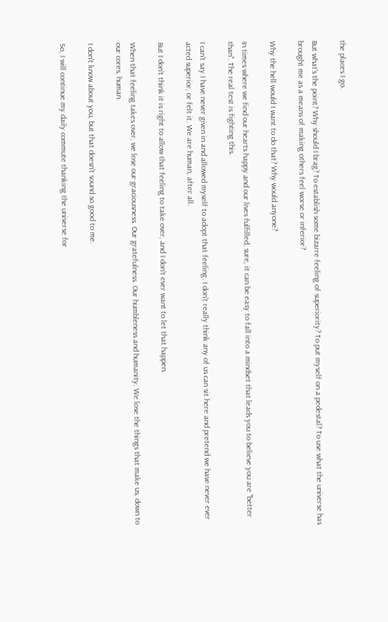the places I go.

But what's the point? Why should I brag? To establish some bizarre feeling of superiority? To put myself on a pedestal? To use what the universe has brought me as a means of making others feel worse or inferior?

Why the hell would I want to do that? Why would anyone?

In times where we find our hearts happy and our lives fulfilled, sure, it can be easy to fall into a mindset that leads you to believe you are "better than". The real test is fighting this.

I can't say I have never given in and allowed myself to adopt that feeling. I don't really think any of us can sit here and pretend we have never ever acted superior, or felt it. We are human, after all.

But I don't think it is right to allow that feeling to take over, and I don't ever want to let that happen.

When that feeling takes over, we lose our graciousness. Our gratefulness. Our humbleness and humanity. We lose the things that make us, down to our cores, human.

I don't know about you, but that doesn't sound so good to me.

So, I will continue my daily commute thanking the universe for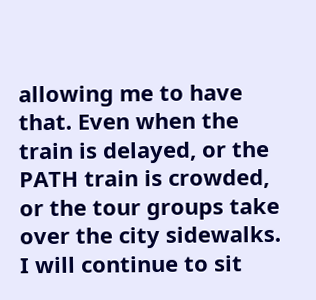allowing me to have that. Even when the train is delayed, or the PATH train is crowded, or the tour groups take over the city sidewalks. I will continue to sit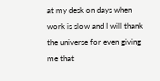at my desk on days when work is slow and I will thank the universe for even giving me that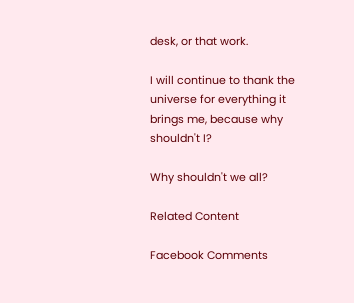desk, or that work.

I will continue to thank the universe for everything it brings me, because why shouldn't I?

Why shouldn't we all?

Related Content

Facebook Comments